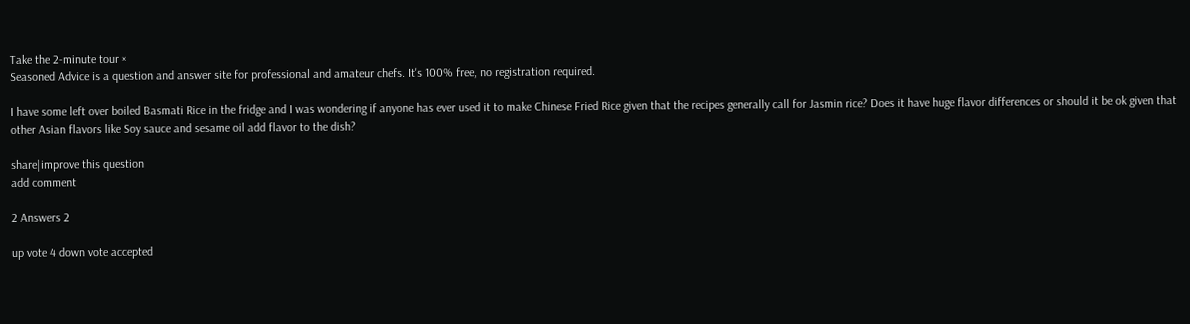Take the 2-minute tour ×
Seasoned Advice is a question and answer site for professional and amateur chefs. It's 100% free, no registration required.

I have some left over boiled Basmati Rice in the fridge and I was wondering if anyone has ever used it to make Chinese Fried Rice given that the recipes generally call for Jasmin rice? Does it have huge flavor differences or should it be ok given that other Asian flavors like Soy sauce and sesame oil add flavor to the dish?

share|improve this question
add comment

2 Answers 2

up vote 4 down vote accepted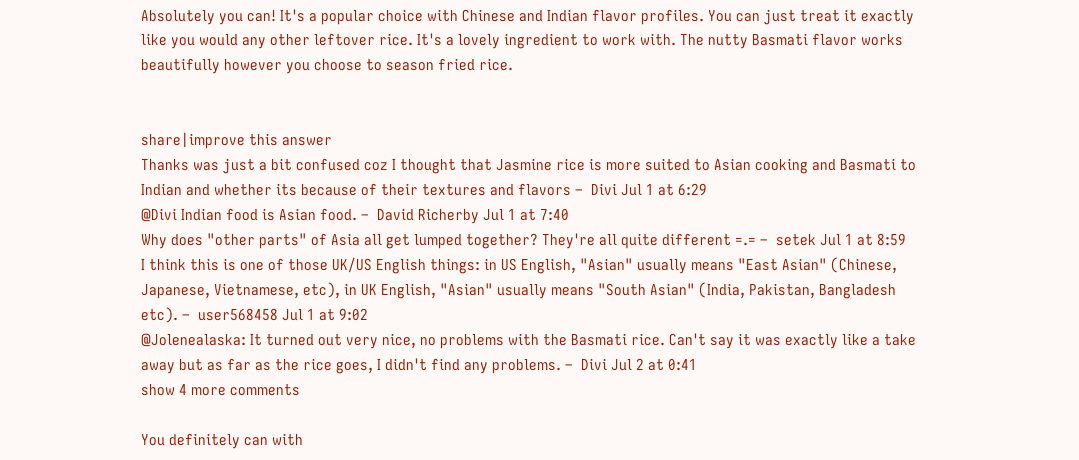Absolutely you can! It's a popular choice with Chinese and Indian flavor profiles. You can just treat it exactly like you would any other leftover rice. It's a lovely ingredient to work with. The nutty Basmati flavor works beautifully however you choose to season fried rice.


share|improve this answer
Thanks was just a bit confused coz I thought that Jasmine rice is more suited to Asian cooking and Basmati to Indian and whether its because of their textures and flavors –  Divi Jul 1 at 6:29
@Divi Indian food is Asian food. –  David Richerby Jul 1 at 7:40
Why does "other parts" of Asia all get lumped together? They're all quite different =.= –  setek Jul 1 at 8:59
I think this is one of those UK/US English things: in US English, "Asian" usually means "East Asian" (Chinese, Japanese, Vietnamese, etc), in UK English, "Asian" usually means "South Asian" (India, Pakistan, Bangladesh etc). –  user568458 Jul 1 at 9:02
@Jolenealaska: It turned out very nice, no problems with the Basmati rice. Can't say it was exactly like a take away but as far as the rice goes, I didn't find any problems. –  Divi Jul 2 at 0:41
show 4 more comments

You definitely can with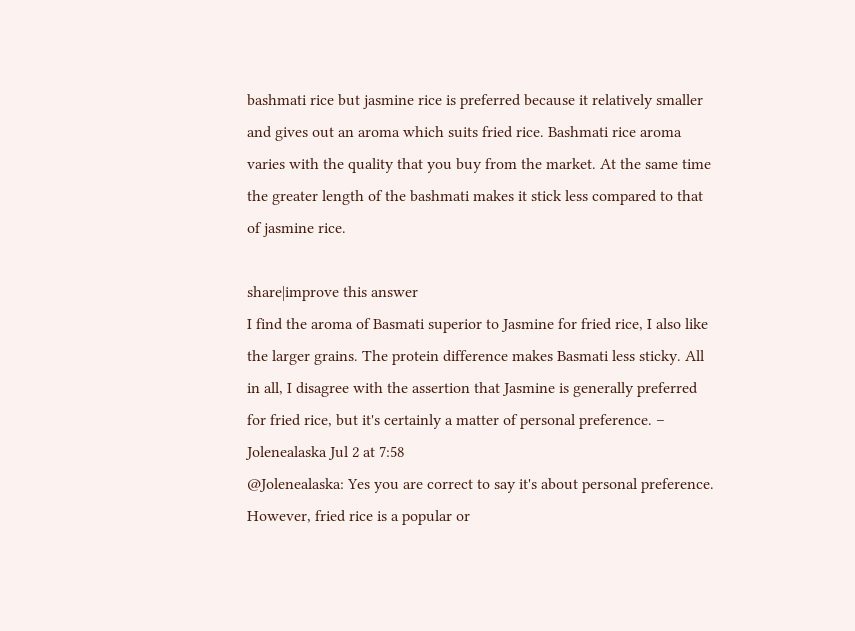bashmati rice but jasmine rice is preferred because it relatively smaller and gives out an aroma which suits fried rice. Bashmati rice aroma varies with the quality that you buy from the market. At the same time the greater length of the bashmati makes it stick less compared to that of jasmine rice.

share|improve this answer
I find the aroma of Basmati superior to Jasmine for fried rice, I also like the larger grains. The protein difference makes Basmati less sticky. All in all, I disagree with the assertion that Jasmine is generally preferred for fried rice, but it's certainly a matter of personal preference. –  Jolenealaska Jul 2 at 7:58
@Jolenealaska: Yes you are correct to say it's about personal preference. However, fried rice is a popular or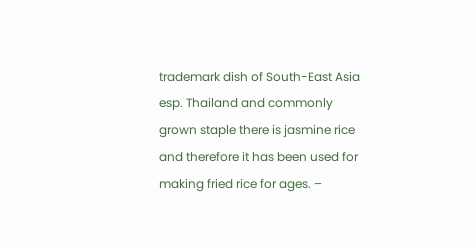trademark dish of South-East Asia esp. Thailand and commonly grown staple there is jasmine rice and therefore it has been used for making fried rice for ages. –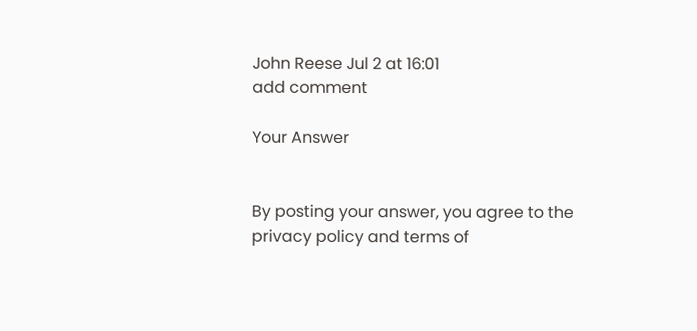John Reese Jul 2 at 16:01
add comment

Your Answer


By posting your answer, you agree to the privacy policy and terms of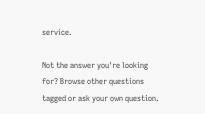service.

Not the answer you're looking for? Browse other questions tagged or ask your own question.